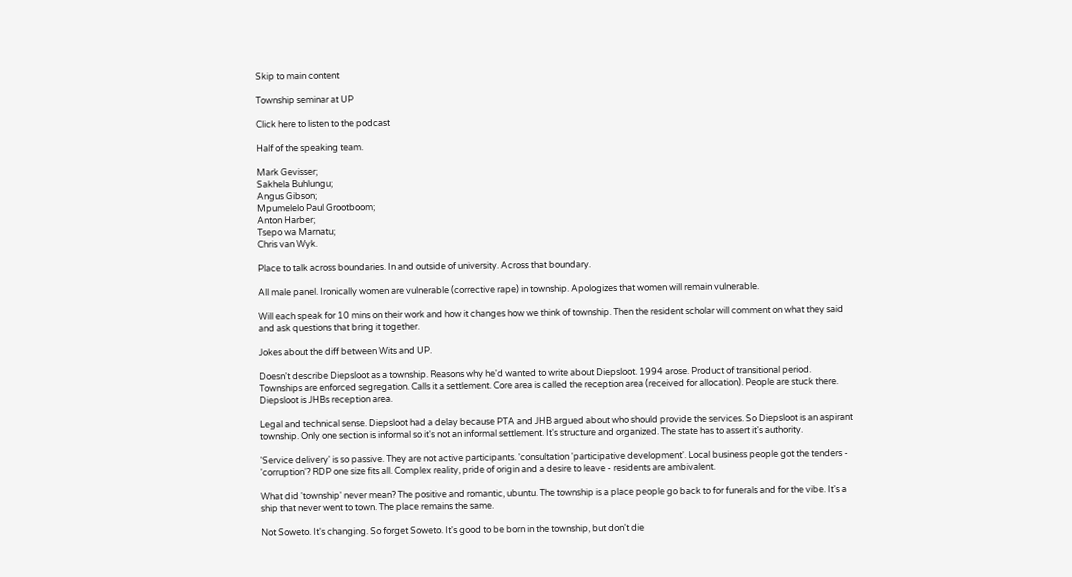Skip to main content

Township seminar at UP

Click here to listen to the podcast

Half of the speaking team.

Mark Gevisser;
Sakhela Buhlungu;
Angus Gibson;
Mpumelelo Paul Grootboom;
Anton Harber;
Tsepo wa Marnatu;
Chris van Wyk.

Place to talk across boundaries. In and outside of university. Across that boundary.

All male panel. Ironically women are vulnerable (corrective rape) in township. Apologizes that women will remain vulnerable.

Will each speak for 10 mins on their work and how it changes how we think of township. Then the resident scholar will comment on what they said and ask questions that bring it together.

Jokes about the diff between Wits and UP.

Doesn't describe Diepsloot as a township. Reasons why he'd wanted to write about Diepsloot. 1994 arose. Product of transitional period. Townships are enforced segregation. Calls it a settlement. Core area is called the reception area (received for allocation). People are stuck there. Diepsloot is JHBs reception area.

Legal and technical sense. Diepsloot had a delay because PTA and JHB argued about who should provide the services. So Diepsloot is an aspirant township. Only one section is informal so it's not an informal settlement. It's structure and organized. The state has to assert it's authority.

'Service delivery' is so passive. They are not active participants. 'consultation 'participative development'. Local business people got the tenders - 'corruption'? RDP one size fits all. Complex reality, pride of origin and a desire to leave - residents are ambivalent.

What did 'township' never mean? The positive and romantic, ubuntu. The township is a place people go back to for funerals and for the vibe. It's a ship that never went to town. The place remains the same.

Not Soweto. It's changing. So forget Soweto. It's good to be born in the township, but don't die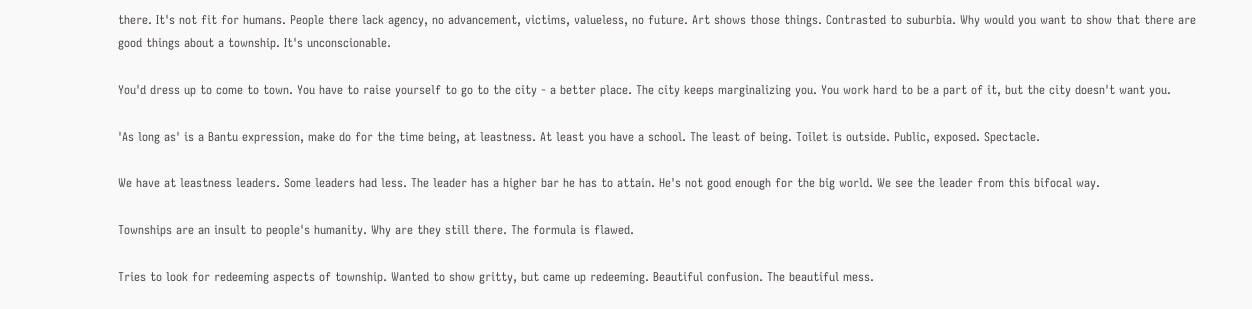there. It's not fit for humans. People there lack agency, no advancement, victims, valueless, no future. Art shows those things. Contrasted to suburbia. Why would you want to show that there are good things about a township. It's unconscionable.

You'd dress up to come to town. You have to raise yourself to go to the city - a better place. The city keeps marginalizing you. You work hard to be a part of it, but the city doesn't want you.

'As long as' is a Bantu expression, make do for the time being, at leastness. At least you have a school. The least of being. Toilet is outside. Public, exposed. Spectacle.

We have at leastness leaders. Some leaders had less. The leader has a higher bar he has to attain. He's not good enough for the big world. We see the leader from this bifocal way.

Townships are an insult to people's humanity. Why are they still there. The formula is flawed.

Tries to look for redeeming aspects of township. Wanted to show gritty, but came up redeeming. Beautiful confusion. The beautiful mess.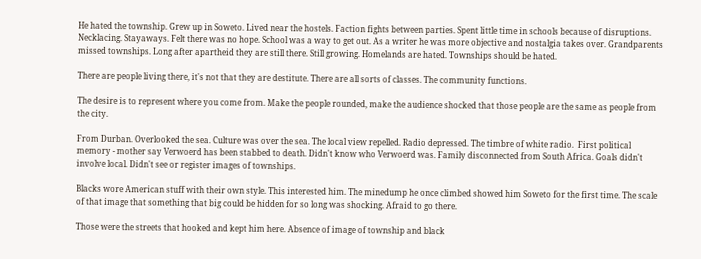He hated the township. Grew up in Soweto. Lived near the hostels. Faction fights between parties. Spent little time in schools because of disruptions. Necklacing. Stayaways. Felt there was no hope. School was a way to get out. As a writer he was more objective and nostalgia takes over. Grandparents missed townships. Long after apartheid they are still there. Still growing. Homelands are hated. Townships should be hated.

There are people living there, it's not that they are destitute. There are all sorts of classes. The community functions.

The desire is to represent where you come from. Make the people rounded, make the audience shocked that those people are the same as people from the city.

From Durban. Overlooked the sea. Culture was over the sea. The local view repelled. Radio depressed. The timbre of white radio.  First political memory - mother say Verwoerd has been stabbed to death. Didn't know who Verwoerd was. Family disconnected from South Africa. Goals didn't involve local. Didn't see or register images of townships.

Blacks wore American stuff with their own style. This interested him. The minedump he once climbed showed him Soweto for the first time. The scale of that image that something that big could be hidden for so long was shocking. Afraid to go there.

Those were the streets that hooked and kept him here. Absence of image of township and black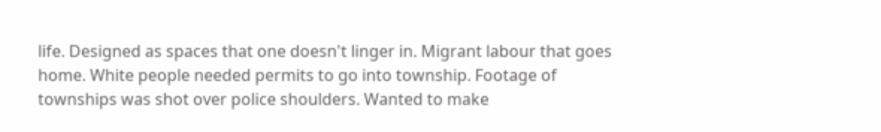life. Designed as spaces that one doesn't linger in. Migrant labour that goes home. White people needed permits to go into township. Footage of townships was shot over police shoulders. Wanted to make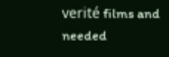verité films and needed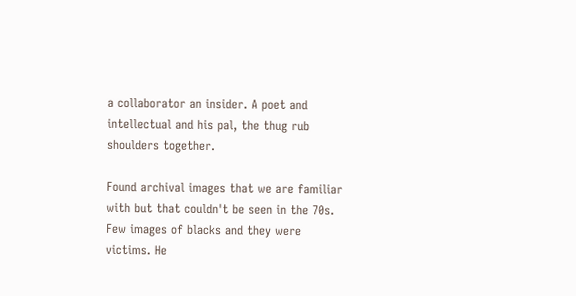a collaborator an insider. A poet and intellectual and his pal, the thug rub shoulders together.

Found archival images that we are familiar with but that couldn't be seen in the 70s. Few images of blacks and they were victims. He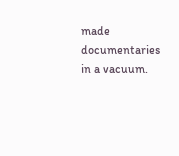made documentaries in a vacuum.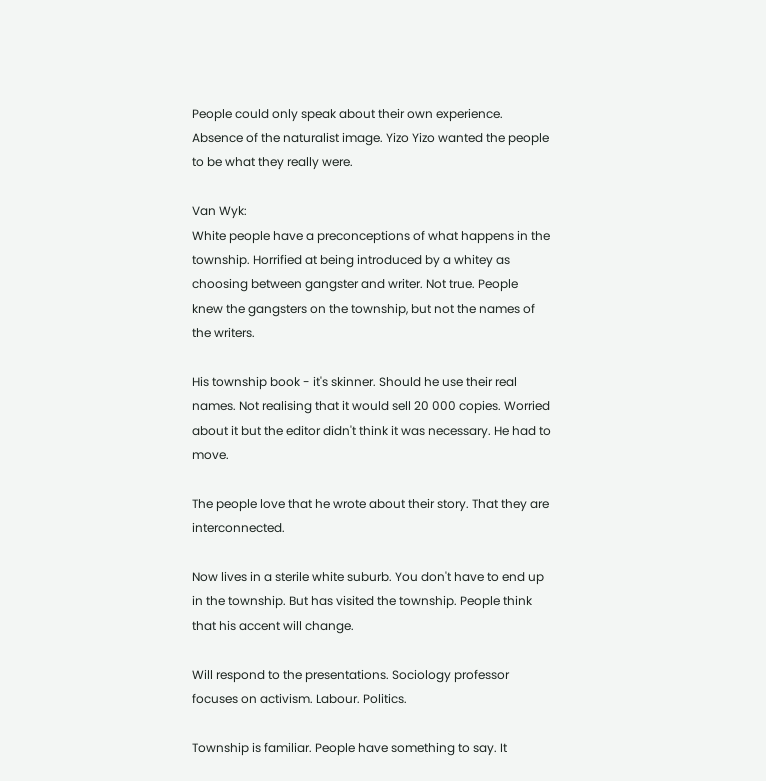People could only speak about their own experience. Absence of the naturalist image. Yizo Yizo wanted the people to be what they really were.

Van Wyk:
White people have a preconceptions of what happens in the township. Horrified at being introduced by a whitey as choosing between gangster and writer. Not true. People knew the gangsters on the township, but not the names of the writers.

His township book - it's skinner. Should he use their real names. Not realising that it would sell 20 000 copies. Worried about it but the editor didn't think it was necessary. He had to move.

The people love that he wrote about their story. That they are interconnected.

Now lives in a sterile white suburb. You don't have to end up in the township. But has visited the township. People think that his accent will change.

Will respond to the presentations. Sociology professor focuses on activism. Labour. Politics.

Township is familiar. People have something to say. It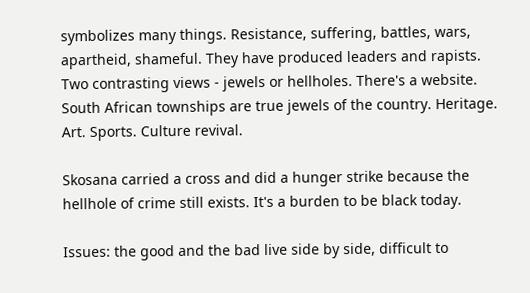symbolizes many things. Resistance, suffering, battles, wars, apartheid, shameful. They have produced leaders and rapists. Two contrasting views - jewels or hellholes. There's a website. South African townships are true jewels of the country. Heritage. Art. Sports. Culture revival.

Skosana carried a cross and did a hunger strike because the hellhole of crime still exists. It's a burden to be black today.

Issues: the good and the bad live side by side, difficult to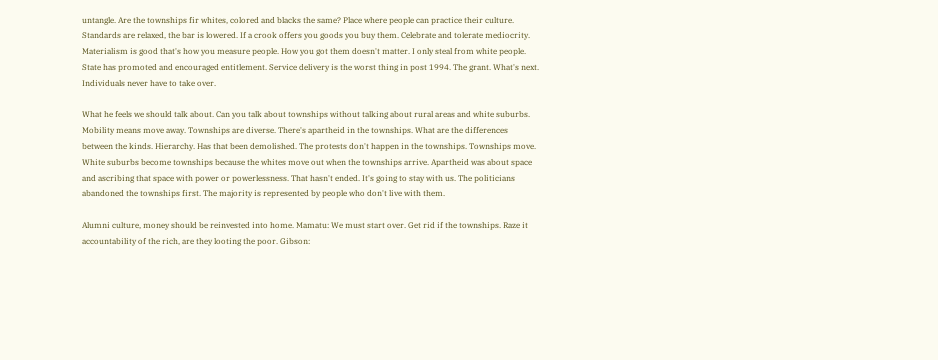untangle. Are the townships fir whites, colored and blacks the same? Place where people can practice their culture. Standards are relaxed, the bar is lowered. If a crook offers you goods you buy them. Celebrate and tolerate mediocrity.  Materialism is good that's how you measure people. How you got them doesn't matter. I only steal from white people. State has promoted and encouraged entitlement. Service delivery is the worst thing in post 1994. The grant. What's next. Individuals never have to take over.

What he feels we should talk about. Can you talk about townships without talking about rural areas and white suburbs. Mobility means move away. Townships are diverse. There's apartheid in the townships. What are the differences between the kinds. Hierarchy. Has that been demolished. The protests don't happen in the townships. Townships move. White suburbs become townships because the whites move out when the townships arrive. Apartheid was about space and ascribing that space with power or powerlessness. That hasn't ended. It's going to stay with us. The politicians abandoned the townships first. The majority is represented by people who don't live with them.

Alumni culture, money should be reinvested into home. Mamatu: We must start over. Get rid if the townships. Raze it  accountability of the rich, are they looting the poor. Gibson: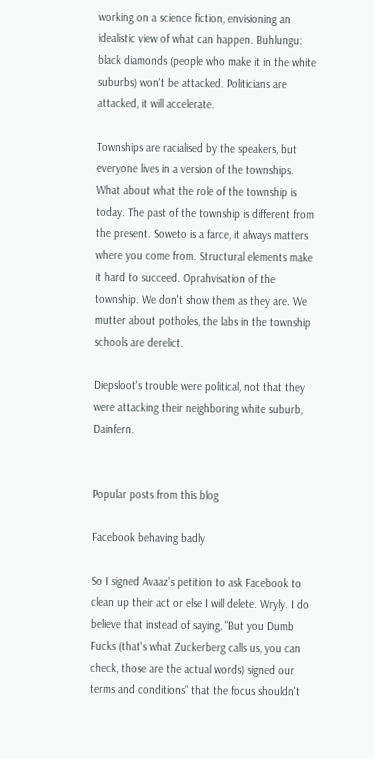working on a science fiction, envisioning an idealistic view of what can happen. Buhlungu: black diamonds (people who make it in the white suburbs) won't be attacked. Politicians are attacked, it will accelerate.

Townships are racialised by the speakers, but everyone lives in a version of the townships. What about what the role of the township is today. The past of the township is different from the present. Soweto is a farce, it always matters where you come from. Structural elements make it hard to succeed. Oprahvisation of the township. We don't show them as they are. We mutter about potholes, the labs in the township schools are derelict.

Diepsloot's trouble were political, not that they were attacking their neighboring white suburb, Dainfern.


Popular posts from this blog

Facebook behaving badly

So I signed Avaaz's petition to ask Facebook to clean up their act or else I will delete. Wryly. I do believe that instead of saying, "But you Dumb Fucks (that's what Zuckerberg calls us, you can check, those are the actual words) signed our terms and conditions" that the focus shouldn't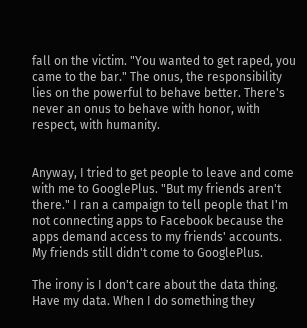fall on the victim. "You wanted to get raped, you came to the bar." The onus, the responsibility lies on the powerful to behave better. There's never an onus to behave with honor, with respect, with humanity.


Anyway, I tried to get people to leave and come with me to GooglePlus. "But my friends aren't there." I ran a campaign to tell people that I'm not connecting apps to Facebook because the apps demand access to my friends' accounts. My friends still didn't come to GooglePlus.

The irony is I don't care about the data thing. Have my data. When I do something they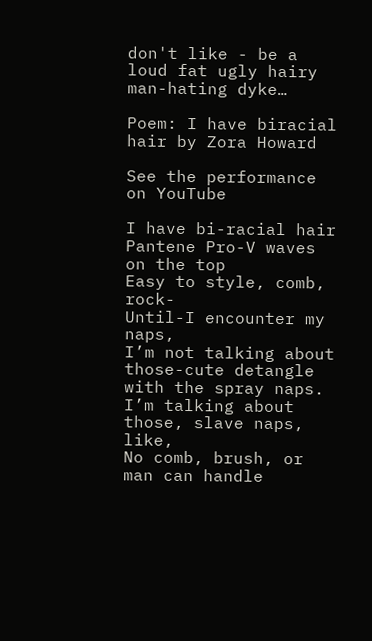don't like - be a loud fat ugly hairy man-hating dyke…

Poem: I have biracial hair by Zora Howard

See the performance on YouTube

I have bi-racial hair
Pantene Pro-V waves on the top
Easy to style, comb, rock-
Until-I encounter my naps,
I’m not talking about those-cute detangle with the spray naps.
I’m talking about those, slave naps, like,
No comb, brush, or man can handle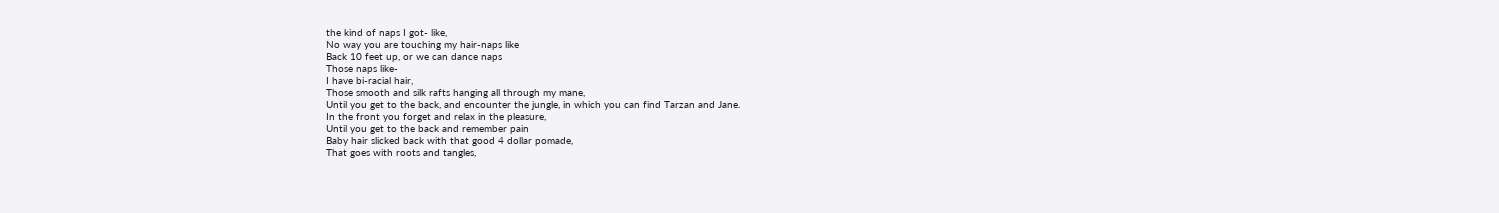the kind of naps I got- like,
No way you are touching my hair-naps like
Back 10 feet up, or we can dance naps
Those naps like-
I have bi-racial hair,
Those smooth and silk rafts hanging all through my mane,
Until you get to the back, and encounter the jungle, in which you can find Tarzan and Jane.
In the front you forget and relax in the pleasure,
Until you get to the back and remember pain
Baby hair slicked back with that good 4 dollar pomade,
That goes with roots and tangles,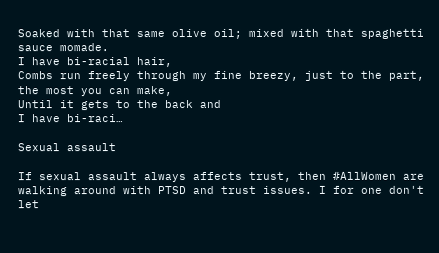Soaked with that same olive oil; mixed with that spaghetti sauce momade.
I have bi-racial hair,
Combs run freely through my fine breezy, just to the part, the most you can make,
Until it gets to the back and
I have bi-raci…

Sexual assault

If sexual assault always affects trust, then #AllWomen are walking around with PTSD and trust issues. I for one don't let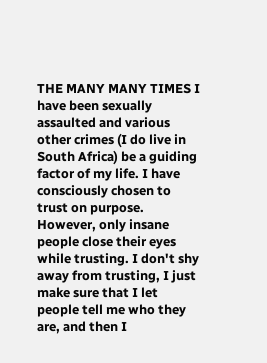THE MANY MANY TIMES I have been sexually assaulted and various other crimes (I do live in South Africa) be a guiding factor of my life. I have consciously chosen to trust on purpose. However, only insane people close their eyes while trusting. I don't shy away from trusting, I just make sure that I let people tell me who they are, and then I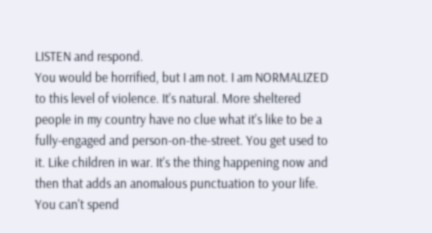LISTEN and respond.
You would be horrified, but I am not. I am NORMALIZED to this level of violence. It's natural. More sheltered people in my country have no clue what it's like to be a fully-engaged and person-on-the-street. You get used to it. Like children in war. It's the thing happening now and then that adds an anomalous punctuation to your life. You can't spend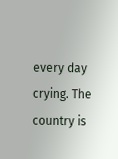every day crying. The country is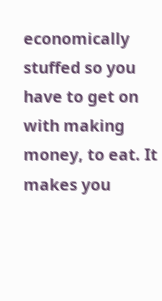economically stuffed so you have to get on with making money, to eat. It makes you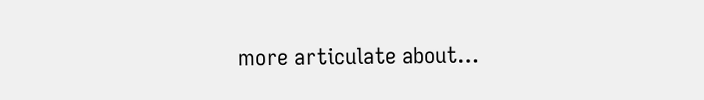more articulate about…